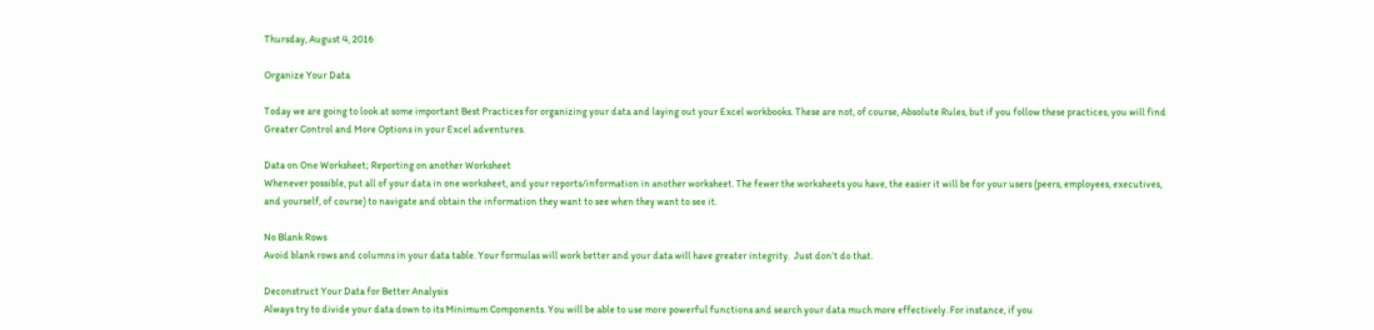Thursday, August 4, 2016

Organize Your Data

Today we are going to look at some important Best Practices for organizing your data and laying out your Excel workbooks. These are not, of course, Absolute Rules, but if you follow these practices, you will find Greater Control and More Options in your Excel adventures.

Data on One Worksheet; Reporting on another Worksheet
Whenever possible, put all of your data in one worksheet, and your reports/information in another worksheet. The fewer the worksheets you have, the easier it will be for your users (peers, employees, executives, and yourself, of course) to navigate and obtain the information they want to see when they want to see it.

No Blank Rows
Avoid blank rows and columns in your data table. Your formulas will work better and your data will have greater integrity.  Just don’t do that.

Deconstruct Your Data for Better Analysis
Always try to divide your data down to its Minimum Components. You will be able to use more powerful functions and search your data much more effectively. For instance, if you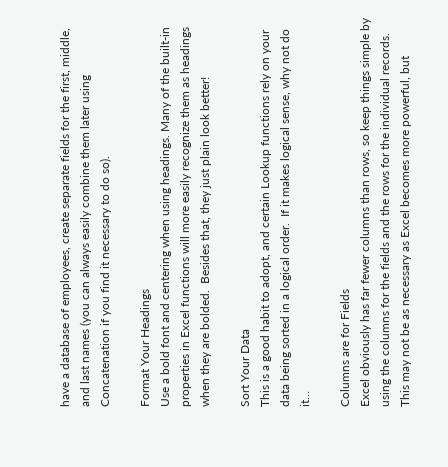have a database of employees, create separate fields for the first, middle, and last names (you can always easily combine them later using Concatenation if you find it necessary to do so).

Format Your Headings
Use a bold font and centering when using headings. Many of the built-in properties in Excel functions will more easily recognize them as headings when they are bolded.  Besides that, they just plain look better!

Sort Your Data
This is a good habit to adopt, and certain Lookup functions rely on your data being sorted in a logical order.  If it makes logical sense, why not do it…

Columns are for Fields
Excel obviously has far fewer columns than rows, so keep things simple by using the columns for the fields and the rows for the individual records.  This may not be as necessary as Excel becomes more powerful, but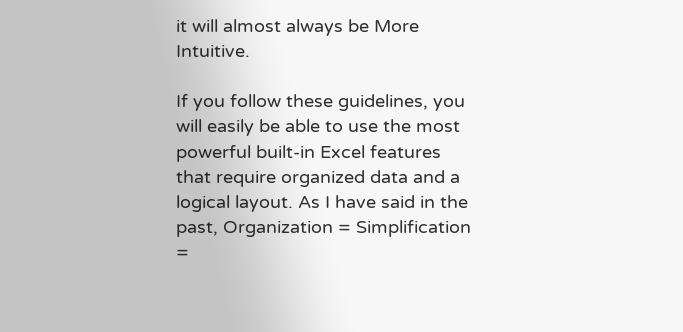it will almost always be More Intuitive.

If you follow these guidelines, you will easily be able to use the most powerful built-in Excel features that require organized data and a logical layout. As I have said in the past, Organization = Simplification =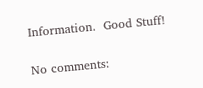Information.  Good Stuff!

No comments: